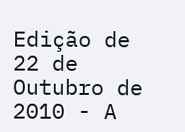Edição de 22 de Outubro de 2010 - A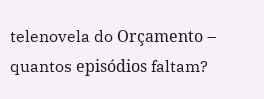telenovela do Orçamento – quantos episódios faltam?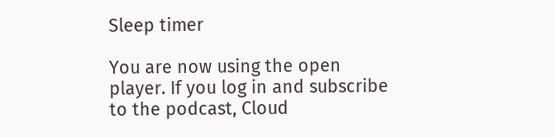Sleep timer

You are now using the open player. If you log in and subscribe to the podcast, Cloud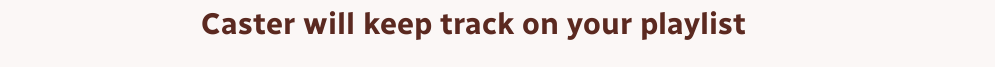Caster will keep track on your playlist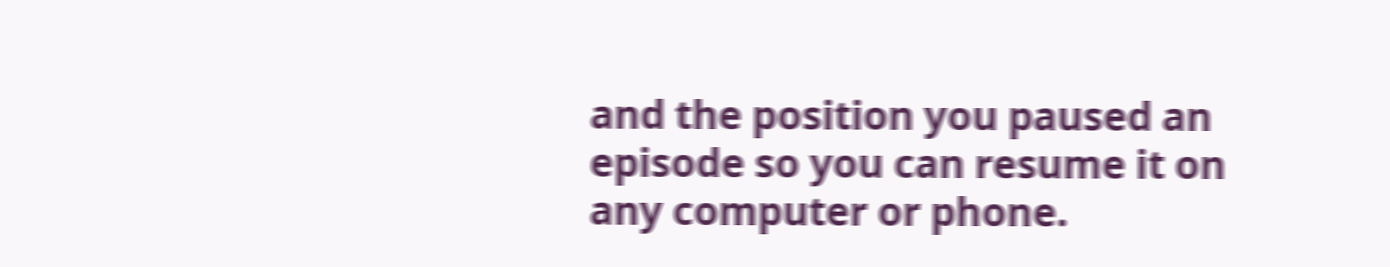and the position you paused an episode so you can resume it on any computer or phone.